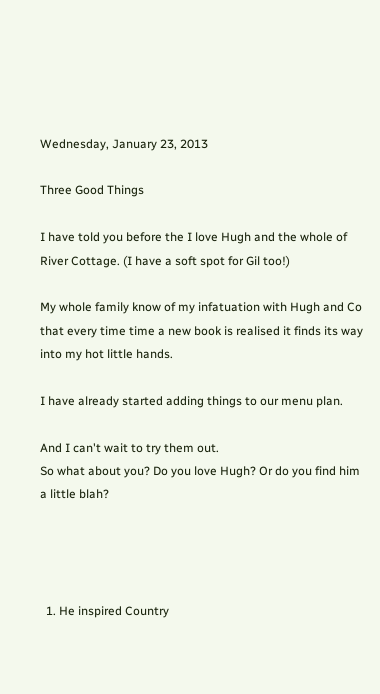Wednesday, January 23, 2013

Three Good Things

I have told you before the I love Hugh and the whole of River Cottage. (I have a soft spot for Gil too!)

My whole family know of my infatuation with Hugh and Co that every time time a new book is realised it finds its way into my hot little hands.

I have already started adding things to our menu plan.

And I can't wait to try them out.
So what about you? Do you love Hugh? Or do you find him a little blah?




  1. He inspired Country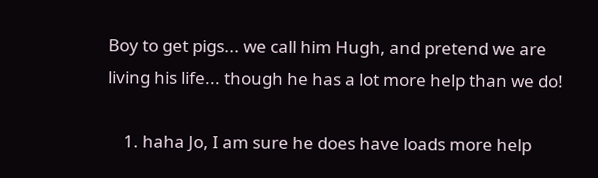Boy to get pigs... we call him Hugh, and pretend we are living his life... though he has a lot more help than we do!

    1. haha Jo, I am sure he does have loads more help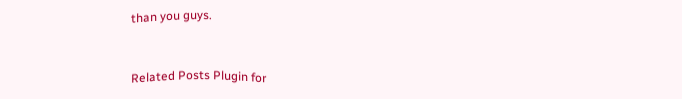than you guys.


Related Posts Plugin for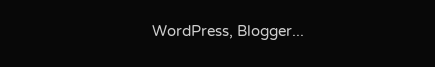WordPress, Blogger...